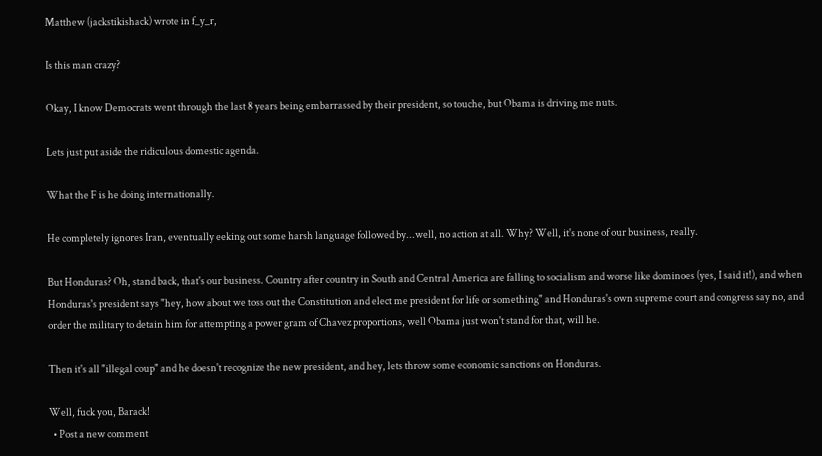Matthew (jackstikishack) wrote in f_y_r,

Is this man crazy?

Okay, I know Democrats went through the last 8 years being embarrassed by their president, so touche, but Obama is driving me nuts.

Lets just put aside the ridiculous domestic agenda.

What the F is he doing internationally.

He completely ignores Iran, eventually eeking out some harsh language followed by...well, no action at all. Why? Well, it's none of our business, really.

But Honduras? Oh, stand back, that's our business. Country after country in South and Central America are falling to socialism and worse like dominoes (yes, I said it!), and when Honduras's president says "hey, how about we toss out the Constitution and elect me president for life or something" and Honduras's own supreme court and congress say no, and order the military to detain him for attempting a power gram of Chavez proportions, well Obama just won't stand for that, will he.

Then it's all "illegal coup" and he doesn't recognize the new president, and hey, lets throw some economic sanctions on Honduras.

Well, fuck you, Barack!
  • Post a new comment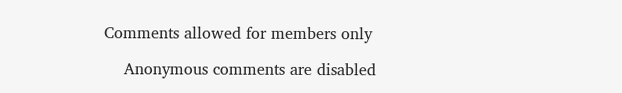Comments allowed for members only

    Anonymous comments are disabled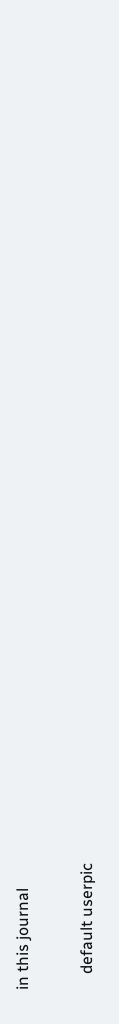in this journal

    default userpic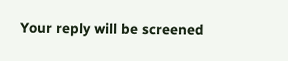Your reply will be screened